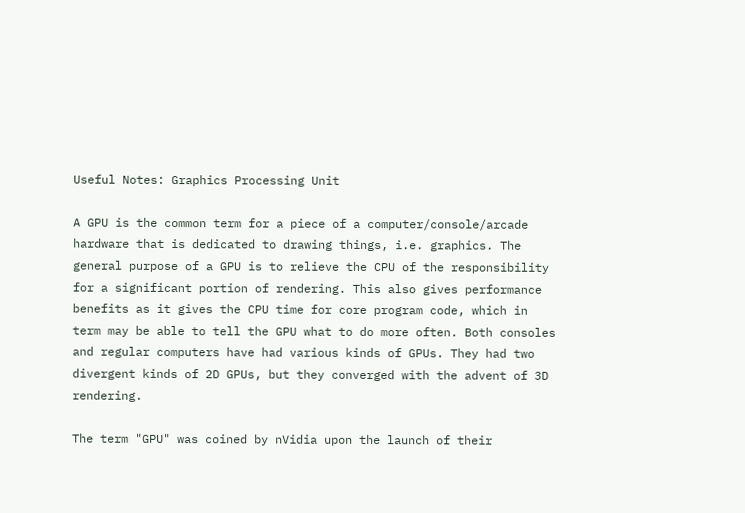Useful Notes: Graphics Processing Unit

A GPU is the common term for a piece of a computer/console/arcade hardware that is dedicated to drawing things, i.e. graphics. The general purpose of a GPU is to relieve the CPU of the responsibility for a significant portion of rendering. This also gives performance benefits as it gives the CPU time for core program code, which in term may be able to tell the GPU what to do more often. Both consoles and regular computers have had various kinds of GPUs. They had two divergent kinds of 2D GPUs, but they converged with the advent of 3D rendering.

The term "GPU" was coined by nVidia upon the launch of their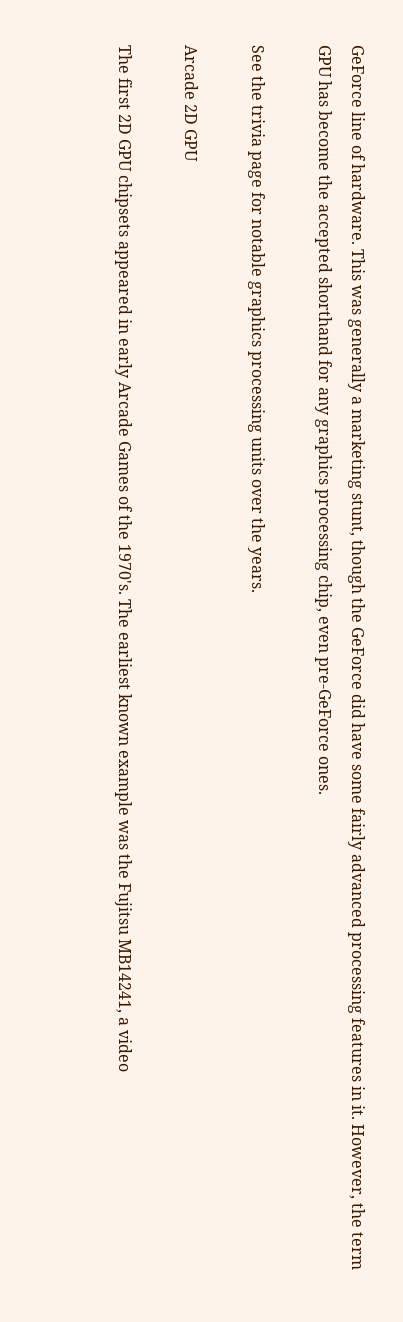GeForce line of hardware. This was generally a marketing stunt, though the GeForce did have some fairly advanced processing features in it. However, the term GPU has become the accepted shorthand for any graphics processing chip, even pre-GeForce ones.

See the trivia page for notable graphics processing units over the years.

Arcade 2D GPU

The first 2D GPU chipsets appeared in early Arcade Games of the 1970's. The earliest known example was the Fujitsu MB14241, a video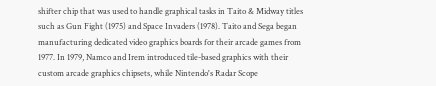shifter chip that was used to handle graphical tasks in Taito & Midway titles such as Gun Fight (1975) and Space Invaders (1978). Taito and Sega began manufacturing dedicated video graphics boards for their arcade games from 1977. In 1979, Namco and Irem introduced tile-based graphics with their custom arcade graphics chipsets, while Nintendo's Radar Scope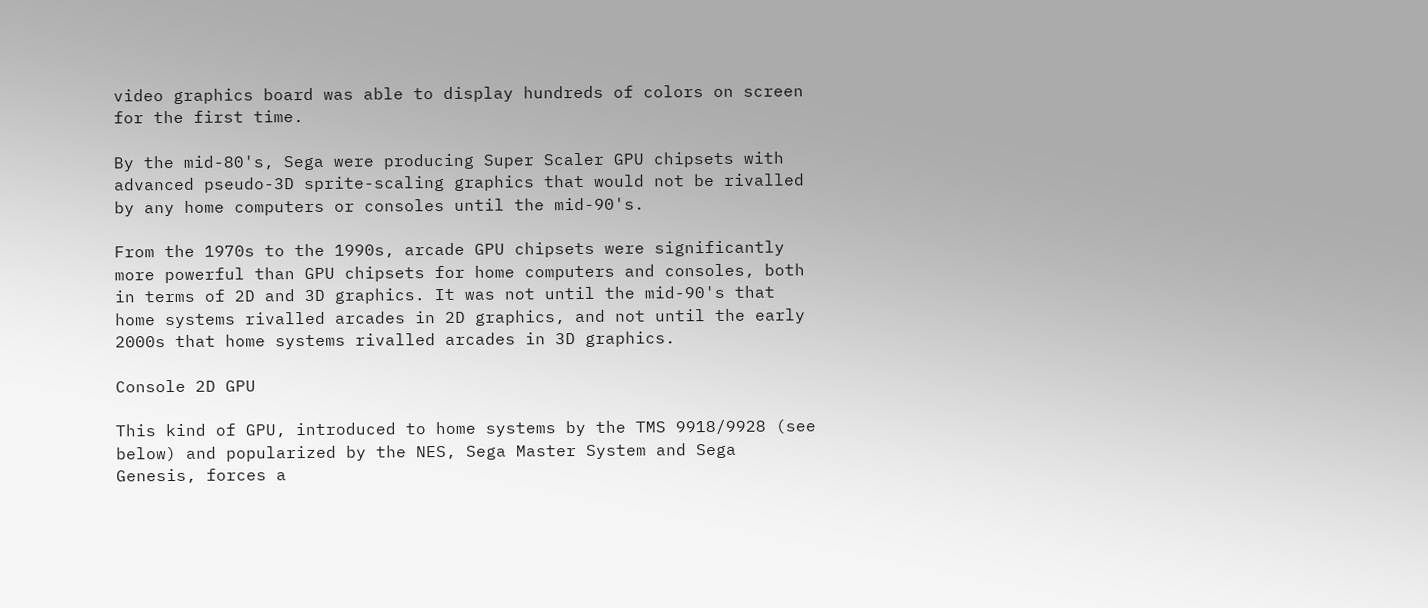video graphics board was able to display hundreds of colors on screen for the first time.

By the mid-80's, Sega were producing Super Scaler GPU chipsets with advanced pseudo-3D sprite-scaling graphics that would not be rivalled by any home computers or consoles until the mid-90's.

From the 1970s to the 1990s, arcade GPU chipsets were significantly more powerful than GPU chipsets for home computers and consoles, both in terms of 2D and 3D graphics. It was not until the mid-90's that home systems rivalled arcades in 2D graphics, and not until the early 2000s that home systems rivalled arcades in 3D graphics.

Console 2D GPU

This kind of GPU, introduced to home systems by the TMS 9918/9928 (see below) and popularized by the NES, Sega Master System and Sega Genesis, forces a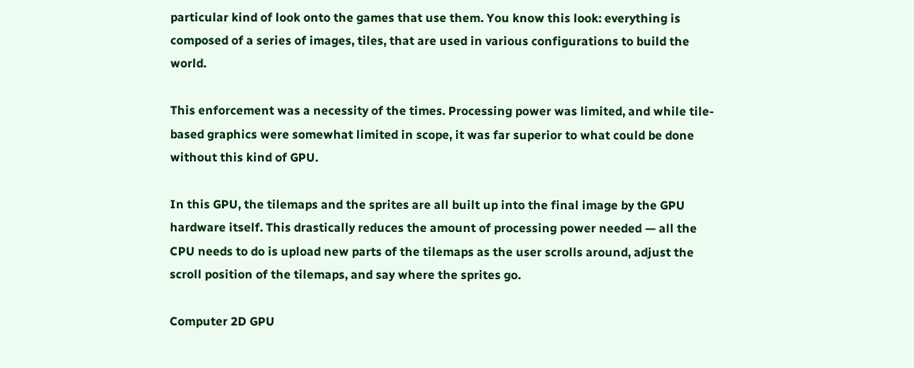particular kind of look onto the games that use them. You know this look: everything is composed of a series of images, tiles, that are used in various configurations to build the world.

This enforcement was a necessity of the times. Processing power was limited, and while tile-based graphics were somewhat limited in scope, it was far superior to what could be done without this kind of GPU.

In this GPU, the tilemaps and the sprites are all built up into the final image by the GPU hardware itself. This drastically reduces the amount of processing power needed — all the CPU needs to do is upload new parts of the tilemaps as the user scrolls around, adjust the scroll position of the tilemaps, and say where the sprites go.

Computer 2D GPU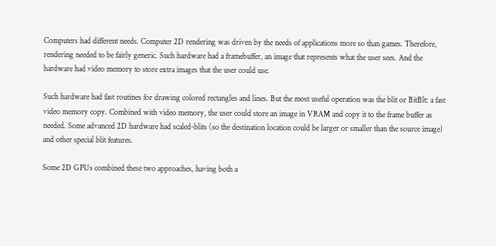Computers had different needs. Computer 2D rendering was driven by the needs of applications more so than games. Therefore, rendering needed to be fairly generic. Such hardware had a framebuffer, an image that represents what the user sees. And the hardware had video memory to store extra images that the user could use.

Such hardware had fast routines for drawing colored rectangles and lines. But the most useful operation was the blit or BitBlt: a fast video memory copy. Combined with video memory, the user could store an image in VRAM and copy it to the frame buffer as needed. Some advanced 2D hardware had scaled-blits (so the destination location could be larger or smaller than the source image) and other special blit features.

Some 2D GPUs combined these two approaches, having both a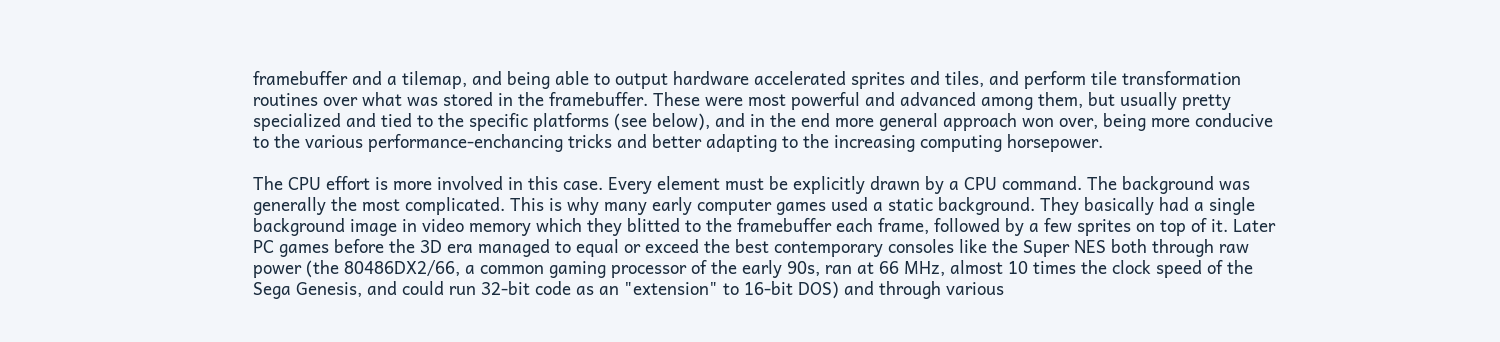framebuffer and a tilemap, and being able to output hardware accelerated sprites and tiles, and perform tile transformation routines over what was stored in the framebuffer. These were most powerful and advanced among them, but usually pretty specialized and tied to the specific platforms (see below), and in the end more general approach won over, being more conducive to the various performance-enchancing tricks and better adapting to the increasing computing horsepower.

The CPU effort is more involved in this case. Every element must be explicitly drawn by a CPU command. The background was generally the most complicated. This is why many early computer games used a static background. They basically had a single background image in video memory which they blitted to the framebuffer each frame, followed by a few sprites on top of it. Later PC games before the 3D era managed to equal or exceed the best contemporary consoles like the Super NES both through raw power (the 80486DX2/66, a common gaming processor of the early 90s, ran at 66 MHz, almost 10 times the clock speed of the Sega Genesis, and could run 32-bit code as an "extension" to 16-bit DOS) and through various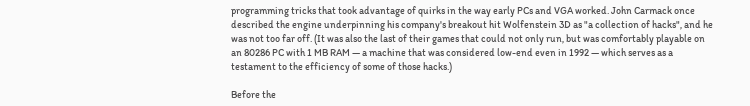programming tricks that took advantage of quirks in the way early PCs and VGA worked. John Carmack once described the engine underpinning his company's breakout hit Wolfenstein 3D as "a collection of hacks", and he was not too far off. (It was also the last of their games that could not only run, but was comfortably playable on an 80286 PC with 1 MB RAM — a machine that was considered low-end even in 1992 — which serves as a testament to the efficiency of some of those hacks.)

Before the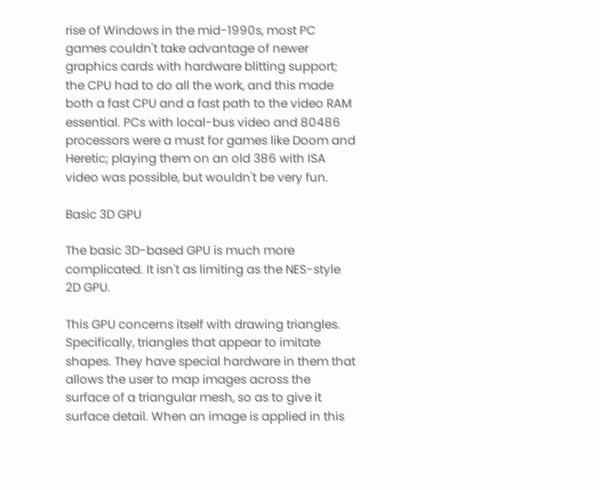rise of Windows in the mid-1990s, most PC games couldn't take advantage of newer graphics cards with hardware blitting support; the CPU had to do all the work, and this made both a fast CPU and a fast path to the video RAM essential. PCs with local-bus video and 80486 processors were a must for games like Doom and Heretic; playing them on an old 386 with ISA video was possible, but wouldn't be very fun.

Basic 3D GPU

The basic 3D-based GPU is much more complicated. It isn't as limiting as the NES-style 2D GPU.

This GPU concerns itself with drawing triangles. Specifically, triangles that appear to imitate shapes. They have special hardware in them that allows the user to map images across the surface of a triangular mesh, so as to give it surface detail. When an image is applied in this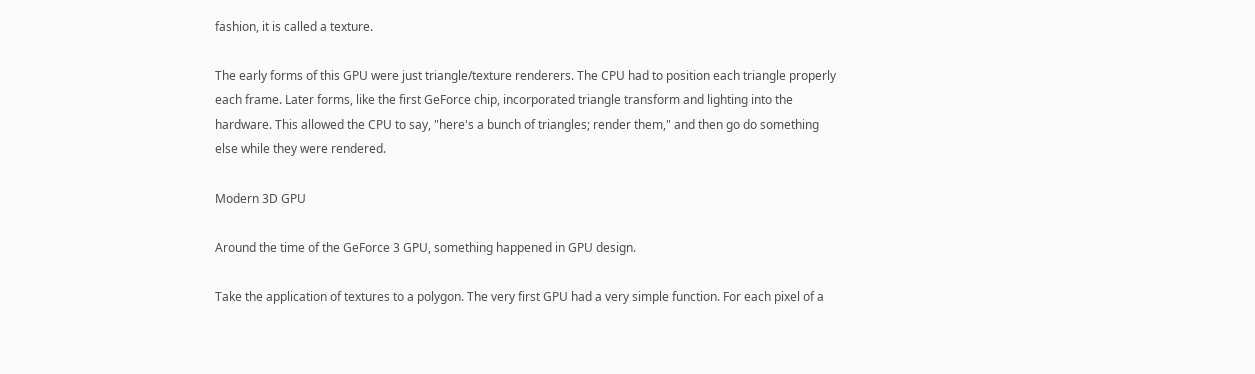fashion, it is called a texture.

The early forms of this GPU were just triangle/texture renderers. The CPU had to position each triangle properly each frame. Later forms, like the first GeForce chip, incorporated triangle transform and lighting into the hardware. This allowed the CPU to say, "here's a bunch of triangles; render them," and then go do something else while they were rendered.

Modern 3D GPU

Around the time of the GeForce 3 GPU, something happened in GPU design.

Take the application of textures to a polygon. The very first GPU had a very simple function. For each pixel of a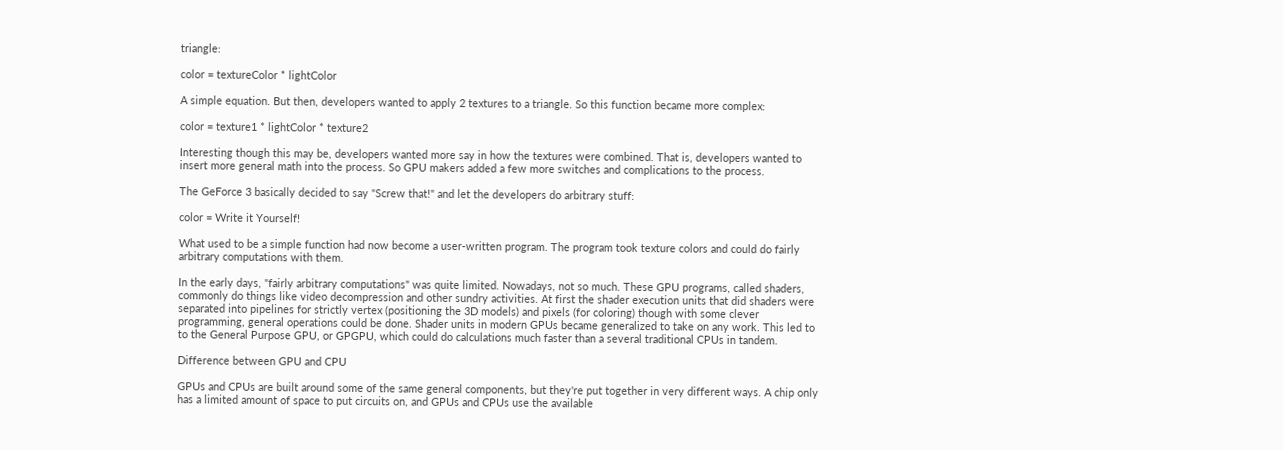triangle:

color = textureColor * lightColor

A simple equation. But then, developers wanted to apply 2 textures to a triangle. So this function became more complex:

color = texture1 * lightColor * texture2

Interesting though this may be, developers wanted more say in how the textures were combined. That is, developers wanted to insert more general math into the process. So GPU makers added a few more switches and complications to the process.

The GeForce 3 basically decided to say "Screw that!" and let the developers do arbitrary stuff:

color = Write it Yourself!

What used to be a simple function had now become a user-written program. The program took texture colors and could do fairly arbitrary computations with them.

In the early days, "fairly arbitrary computations" was quite limited. Nowadays, not so much. These GPU programs, called shaders, commonly do things like video decompression and other sundry activities. At first the shader execution units that did shaders were separated into pipelines for strictly vertex (positioning the 3D models) and pixels (for coloring) though with some clever programming, general operations could be done. Shader units in modern GPUs became generalized to take on any work. This led to to the General Purpose GPU, or GPGPU, which could do calculations much faster than a several traditional CPUs in tandem.

Difference between GPU and CPU

GPUs and CPUs are built around some of the same general components, but they're put together in very different ways. A chip only has a limited amount of space to put circuits on, and GPUs and CPUs use the available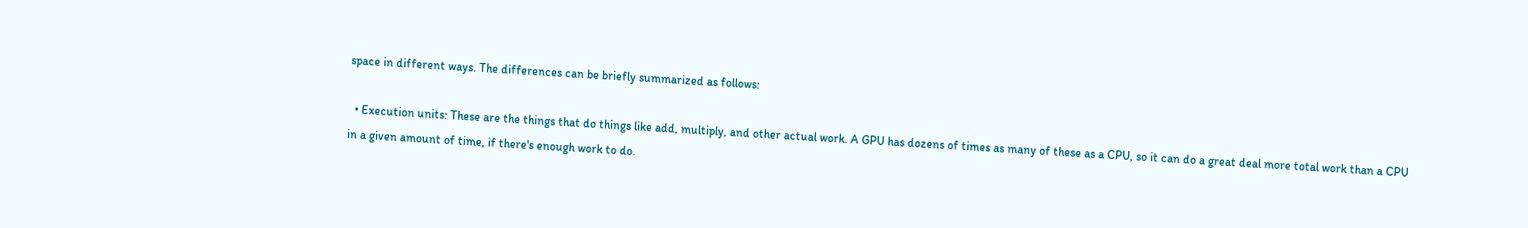space in different ways. The differences can be briefly summarized as follows:

  • Execution units: These are the things that do things like add, multiply, and other actual work. A GPU has dozens of times as many of these as a CPU, so it can do a great deal more total work than a CPU in a given amount of time, if there's enough work to do.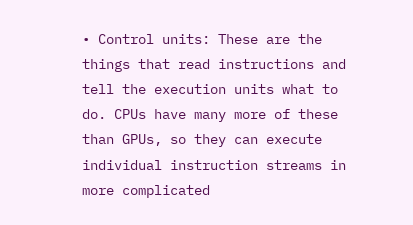• Control units: These are the things that read instructions and tell the execution units what to do. CPUs have many more of these than GPUs, so they can execute individual instruction streams in more complicated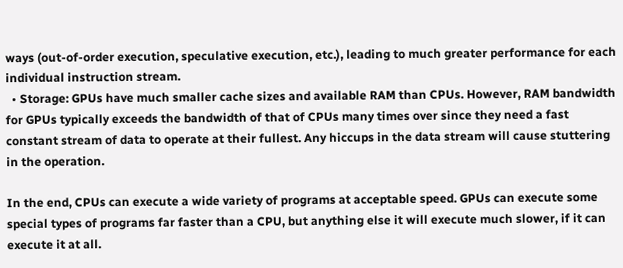ways (out-of-order execution, speculative execution, etc.), leading to much greater performance for each individual instruction stream.
  • Storage: GPUs have much smaller cache sizes and available RAM than CPUs. However, RAM bandwidth for GPUs typically exceeds the bandwidth of that of CPUs many times over since they need a fast constant stream of data to operate at their fullest. Any hiccups in the data stream will cause stuttering in the operation.

In the end, CPUs can execute a wide variety of programs at acceptable speed. GPUs can execute some special types of programs far faster than a CPU, but anything else it will execute much slower, if it can execute it at all.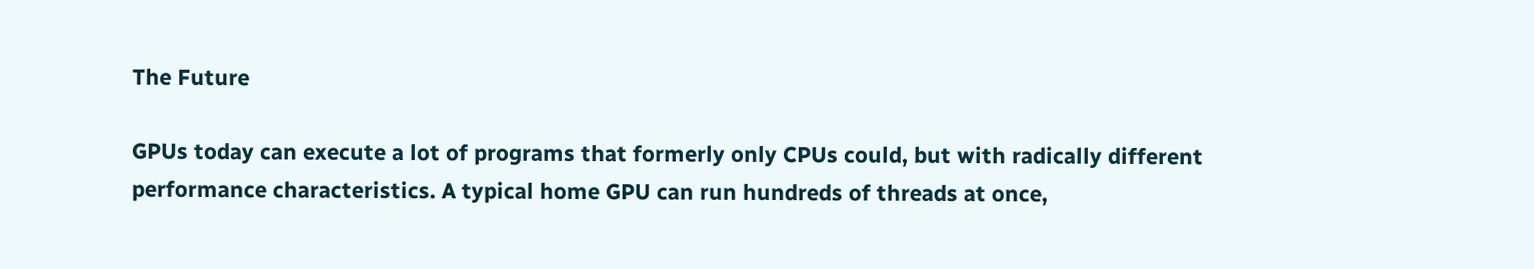The Future

GPUs today can execute a lot of programs that formerly only CPUs could, but with radically different performance characteristics. A typical home GPU can run hundreds of threads at once,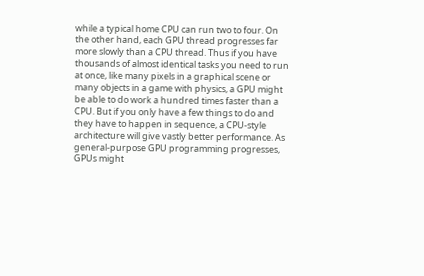while a typical home CPU can run two to four. On the other hand, each GPU thread progresses far more slowly than a CPU thread. Thus if you have thousands of almost identical tasks you need to run at once, like many pixels in a graphical scene or many objects in a game with physics, a GPU might be able to do work a hundred times faster than a CPU. But if you only have a few things to do and they have to happen in sequence, a CPU-style architecture will give vastly better performance. As general-purpose GPU programming progresses, GPUs might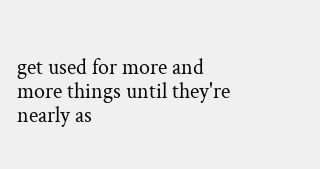get used for more and more things until they're nearly as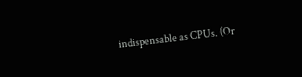indispensable as CPUs. (Or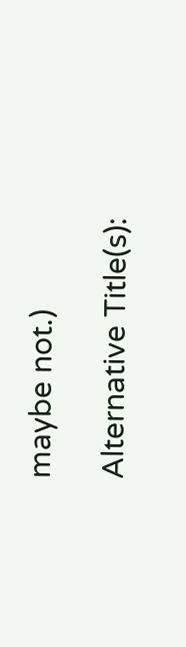maybe not.)

Alternative Title(s):